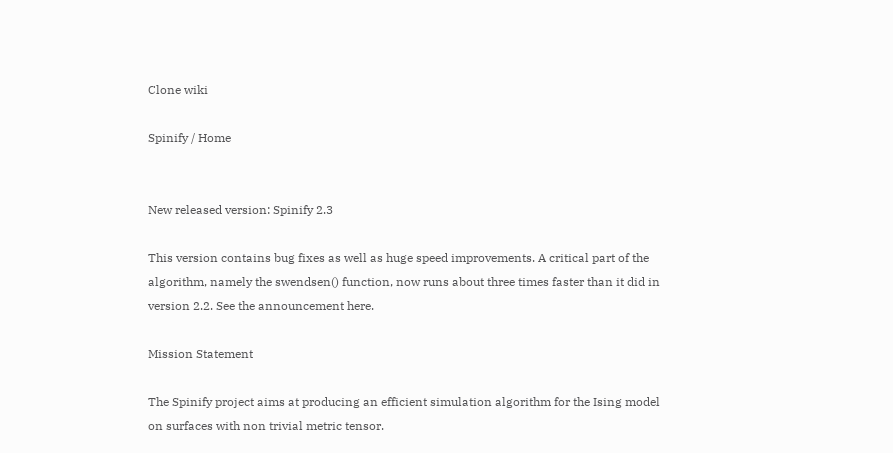Clone wiki

Spinify / Home


New released version: Spinify 2.3

This version contains bug fixes as well as huge speed improvements. A critical part of the algorithm, namely the swendsen() function, now runs about three times faster than it did in version 2.2. See the announcement here.

Mission Statement

The Spinify project aims at producing an efficient simulation algorithm for the Ising model on surfaces with non trivial metric tensor.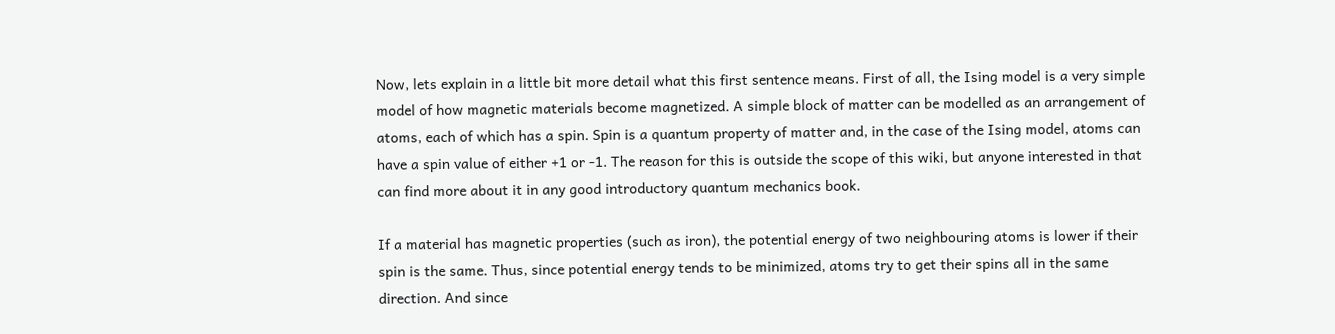Now, lets explain in a little bit more detail what this first sentence means. First of all, the Ising model is a very simple model of how magnetic materials become magnetized. A simple block of matter can be modelled as an arrangement of atoms, each of which has a spin. Spin is a quantum property of matter and, in the case of the Ising model, atoms can have a spin value of either +1 or -1. The reason for this is outside the scope of this wiki, but anyone interested in that can find more about it in any good introductory quantum mechanics book.

If a material has magnetic properties (such as iron), the potential energy of two neighbouring atoms is lower if their spin is the same. Thus, since potential energy tends to be minimized, atoms try to get their spins all in the same direction. And since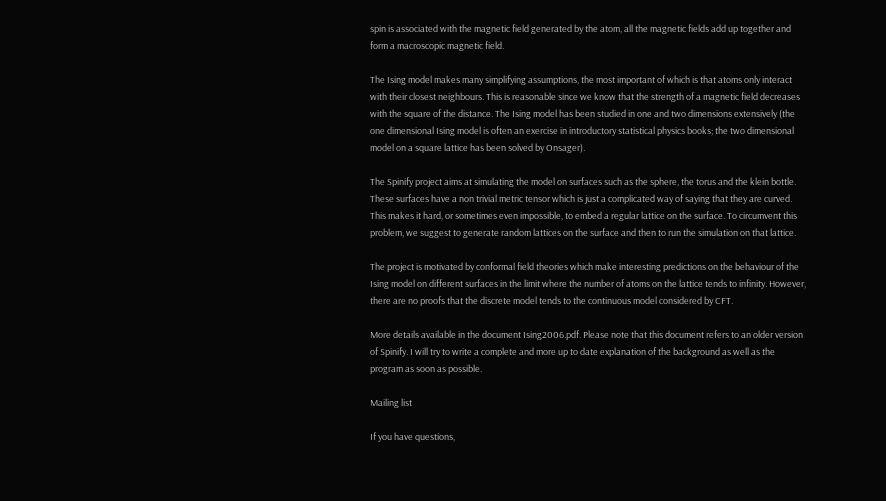spin is associated with the magnetic field generated by the atom, all the magnetic fields add up together and form a macroscopic magnetic field.

The Ising model makes many simplifying assumptions, the most important of which is that atoms only interact with their closest neighbours. This is reasonable since we know that the strength of a magnetic field decreases with the square of the distance. The Ising model has been studied in one and two dimensions extensively (the one dimensional Ising model is often an exercise in introductory statistical physics books; the two dimensional model on a square lattice has been solved by Onsager).

The Spinify project aims at simulating the model on surfaces such as the sphere, the torus and the klein bottle. These surfaces have a non trivial metric tensor which is just a complicated way of saying that they are curved. This makes it hard, or sometimes even impossible, to embed a regular lattice on the surface. To circumvent this problem, we suggest to generate random lattices on the surface and then to run the simulation on that lattice.

The project is motivated by conformal field theories which make interesting predictions on the behaviour of the Ising model on different surfaces in the limit where the number of atoms on the lattice tends to infinity. However, there are no proofs that the discrete model tends to the continuous model considered by CFT.

More details available in the document Ising2006.pdf. Please note that this document refers to an older version of Spinify. I will try to write a complete and more up to date explanation of the background as well as the program as soon as possible.

Mailing list

If you have questions,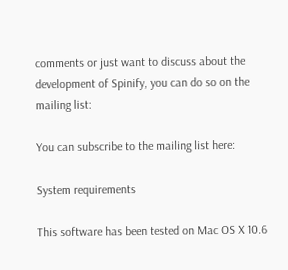comments or just want to discuss about the development of Spinify, you can do so on the mailing list:

You can subscribe to the mailing list here:

System requirements

This software has been tested on Mac OS X 10.6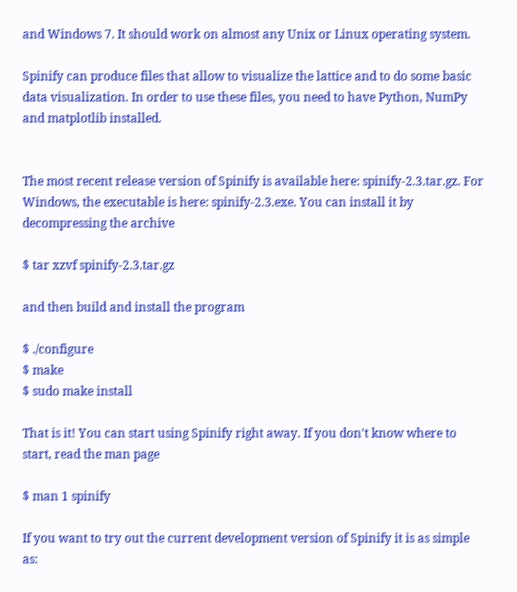and Windows 7. It should work on almost any Unix or Linux operating system.

Spinify can produce files that allow to visualize the lattice and to do some basic data visualization. In order to use these files, you need to have Python, NumPy and matplotlib installed.


The most recent release version of Spinify is available here: spinify-2.3.tar.gz. For Windows, the executable is here: spinify-2.3.exe. You can install it by decompressing the archive

$ tar xzvf spinify-2.3.tar.gz

and then build and install the program

$ ./configure
$ make
$ sudo make install

That is it! You can start using Spinify right away. If you don't know where to start, read the man page

$ man 1 spinify

If you want to try out the current development version of Spinify it is as simple as: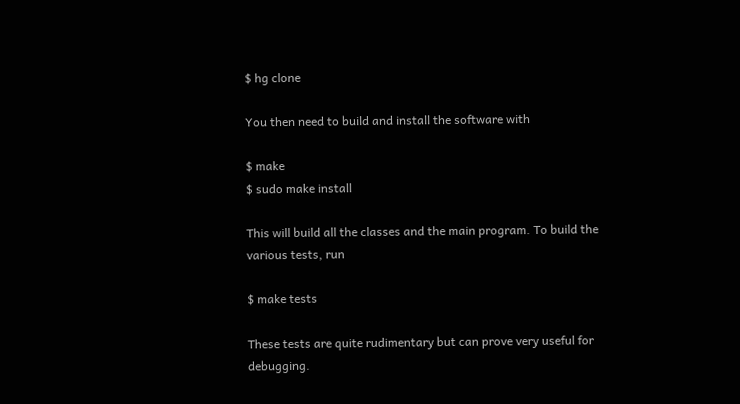$ hg clone

You then need to build and install the software with

$ make
$ sudo make install

This will build all the classes and the main program. To build the various tests, run

$ make tests

These tests are quite rudimentary but can prove very useful for debugging.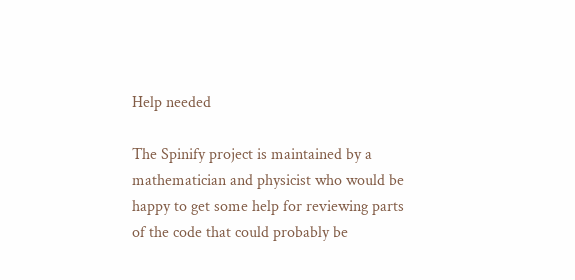Help needed

The Spinify project is maintained by a mathematician and physicist who would be happy to get some help for reviewing parts of the code that could probably be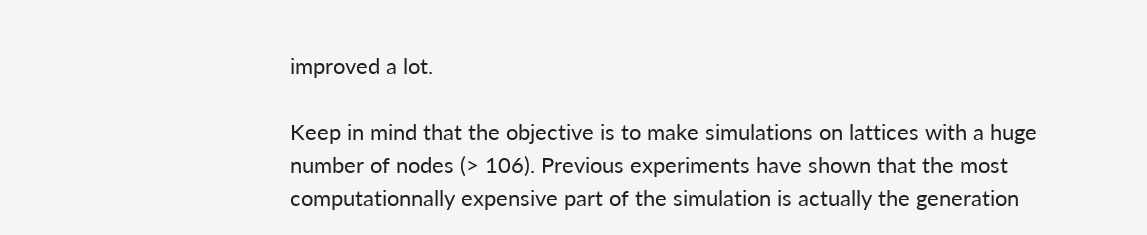improved a lot.

Keep in mind that the objective is to make simulations on lattices with a huge number of nodes (> 106). Previous experiments have shown that the most computationnally expensive part of the simulation is actually the generation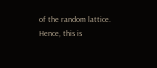of the random lattice. Hence, this is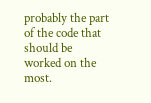probably the part of the code that should be worked on the most.